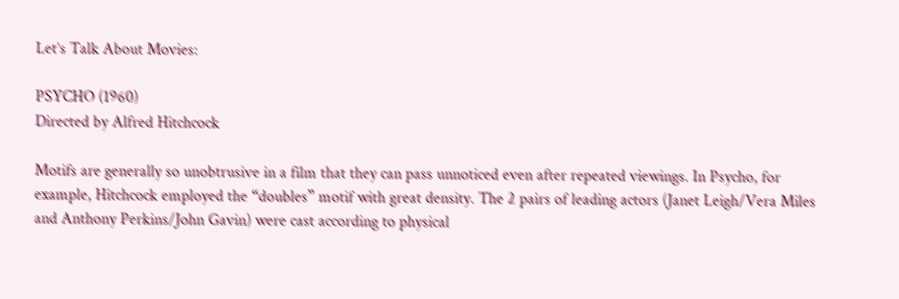Let’s Talk About Movies:

PSYCHO (1960)
Directed by Alfred Hitchcock

Motifs are generally so unobtrusive in a film that they can pass unnoticed even after repeated viewings. In Psycho, for example, Hitchcock employed the “doubles” motif with great density. The 2 pairs of leading actors (Janet Leigh/Vera Miles and Anthony Perkins/John Gavin) were cast according to physical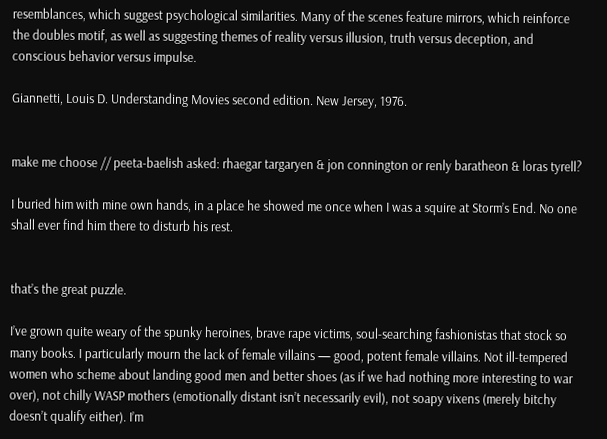resemblances, which suggest psychological similarities. Many of the scenes feature mirrors, which reinforce the doubles motif, as well as suggesting themes of reality versus illusion, truth versus deception, and conscious behavior versus impulse.

Giannetti, Louis D. Understanding Movies second edition. New Jersey, 1976.


make me choose // peeta-baelish asked: rhaegar targaryen & jon connington or renly baratheon & loras tyrell?

I buried him with mine own hands, in a place he showed me once when I was a squire at Storm’s End. No one shall ever find him there to disturb his rest.


that’s the great puzzle.

I’ve grown quite weary of the spunky heroines, brave rape victims, soul-searching fashionistas that stock so many books. I particularly mourn the lack of female villains — good, potent female villains. Not ill-tempered women who scheme about landing good men and better shoes (as if we had nothing more interesting to war over), not chilly WASP mothers (emotionally distant isn’t necessarily evil), not soapy vixens (merely bitchy doesn’t qualify either). I’m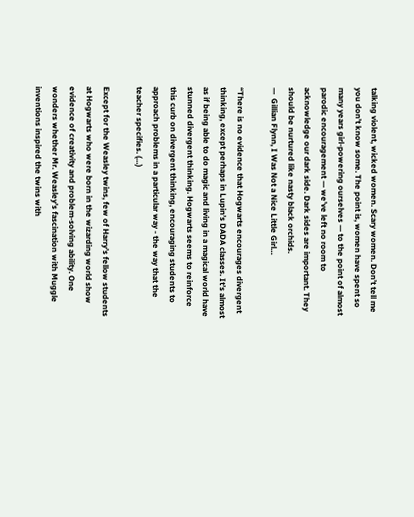talking violent, wicked women. Scary women. Don’t tell me you don’t know some. The point is, women have spent so many years girl-powering ourselves — to the point of almost parodic encouragement — we’ve left no room to acknowledge our dark side. Dark sides are important. They should be nurtured like nasty black orchids.
—  Gillian Flynn, I Was Not a Nice Little Girl…

“There is no evidence that Hogwarts encourages divergent thinking, except perhaps in Lupin’s DADA classes. It’s almost as if being able to do magic and living in a magical world have stunned divergent thinking. Hogwarts seems to reinforce this curb on divergent thinking, encouraging students to approach problems in a particular way - the way that the teacher specifies. (…)

Except for the Weasley twins, few of Harry’s fellow students at Hogwarts who were born in the wizarding world show evidence of creativity and problem-solving ability. One wonders whether Mr. Weasley’s fascination with Muggle inventions inspired the twins with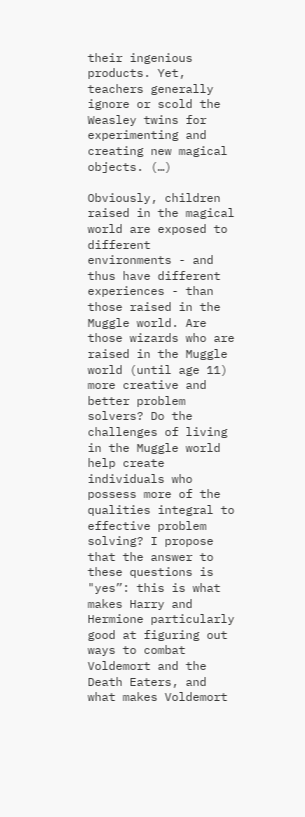their ingenious products. Yet, teachers generally ignore or scold the Weasley twins for experimenting and creating new magical objects. (…)

Obviously, children raised in the magical world are exposed to different environments - and thus have different experiences - than those raised in the Muggle world. Are those wizards who are raised in the Muggle world (until age 11) more creative and better problem solvers? Do the challenges of living in the Muggle world help create individuals who possess more of the qualities integral to effective problem solving? I propose that the answer to these questions is "yes”: this is what makes Harry and Hermione particularly good at figuring out ways to combat Voldemort and the Death Eaters, and what makes Voldemort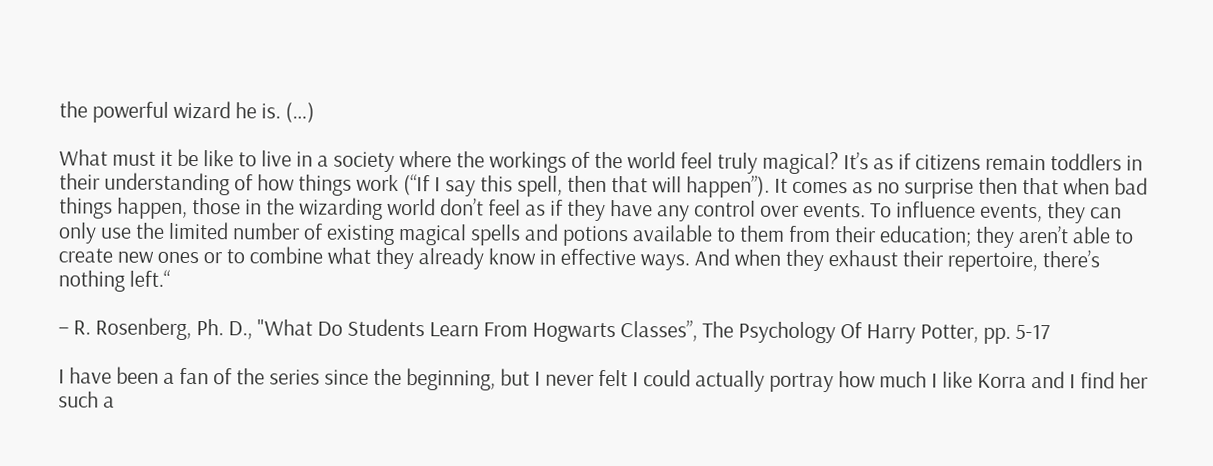the powerful wizard he is. (…)

What must it be like to live in a society where the workings of the world feel truly magical? It’s as if citizens remain toddlers in their understanding of how things work (“If I say this spell, then that will happen”). It comes as no surprise then that when bad things happen, those in the wizarding world don’t feel as if they have any control over events. To influence events, they can only use the limited number of existing magical spells and potions available to them from their education; they aren’t able to create new ones or to combine what they already know in effective ways. And when they exhaust their repertoire, there’s nothing left.“

– R. Rosenberg, Ph. D., "What Do Students Learn From Hogwarts Classes”, The Psychology Of Harry Potter, pp. 5-17

I have been a fan of the series since the beginning, but I never felt I could actually portray how much I like Korra and I find her such a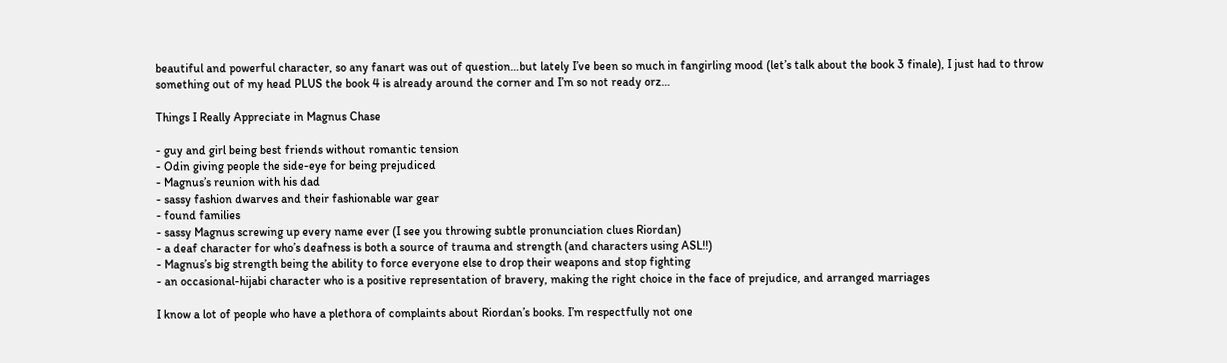beautiful and powerful character, so any fanart was out of question…but lately I’ve been so much in fangirling mood (let’s talk about the book 3 finale), I just had to throw something out of my head PLUS the book 4 is already around the corner and I’m so not ready orz…

Things I Really Appreciate in Magnus Chase

- guy and girl being best friends without romantic tension
- Odin giving people the side-eye for being prejudiced
- Magnus’s reunion with his dad
- sassy fashion dwarves and their fashionable war gear
- found families
- sassy Magnus screwing up every name ever (I see you throwing subtle pronunciation clues Riordan)
- a deaf character for who’s deafness is both a source of trauma and strength (and characters using ASL!!)
- Magnus’s big strength being the ability to force everyone else to drop their weapons and stop fighting
- an occasional-hijabi character who is a positive representation of bravery, making the right choice in the face of prejudice, and arranged marriages

I know a lot of people who have a plethora of complaints about Riordan’s books. I’m respectfully not one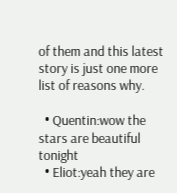of them and this latest story is just one more list of reasons why.

  • Quentin:wow the stars are beautiful tonight
  • Eliot:yeah they are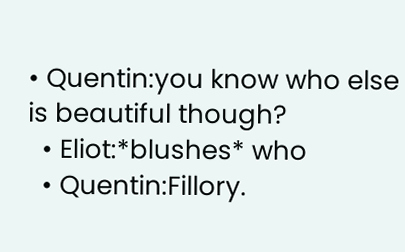• Quentin:you know who else is beautiful though?
  • Eliot:*blushes* who
  • Quentin:Fillory.